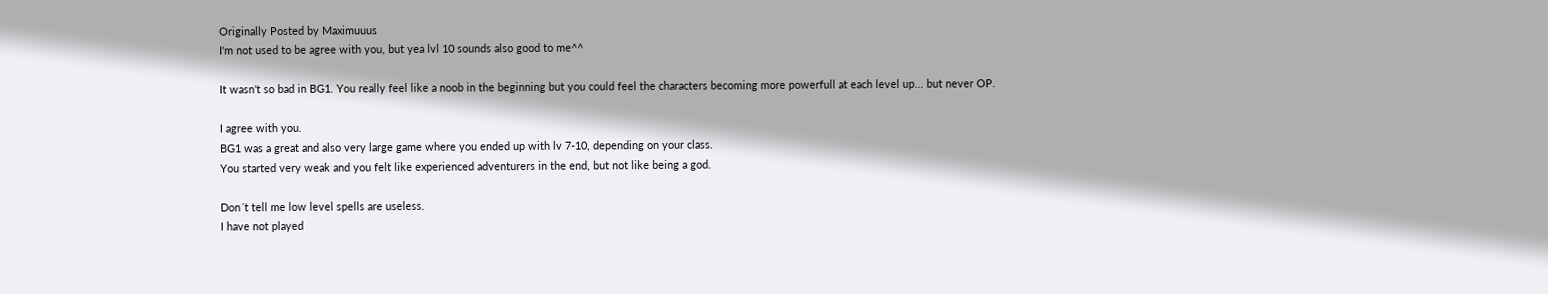Originally Posted by Maximuuus
I'm not used to be agree with you, but yea lvl 10 sounds also good to me^^

It wasn't so bad in BG1. You really feel like a noob in the beginning but you could feel the characters becoming more powerfull at each level up... but never OP.

I agree with you.
BG1 was a great and also very large game where you ended up with lv 7-10, depending on your class.
You started very weak and you felt like experienced adventurers in the end, but not like being a god.

Don´t tell me low level spells are useless.
I have not played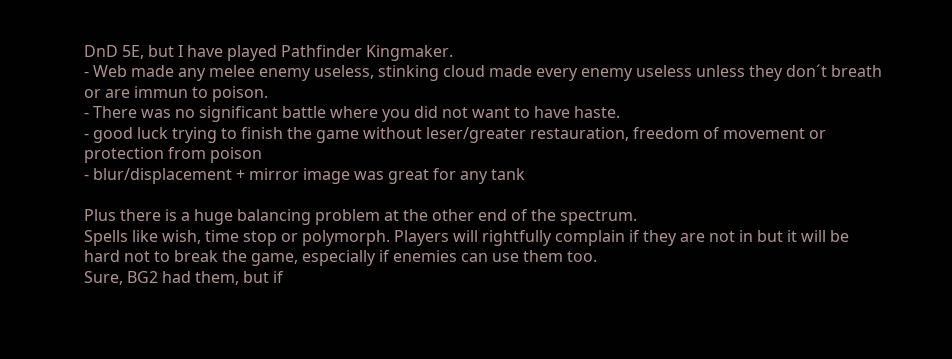DnD 5E, but I have played Pathfinder Kingmaker.
- Web made any melee enemy useless, stinking cloud made every enemy useless unless they don´t breath or are immun to poison.
- There was no significant battle where you did not want to have haste.
- good luck trying to finish the game without leser/greater restauration, freedom of movement or protection from poison
- blur/displacement + mirror image was great for any tank

Plus there is a huge balancing problem at the other end of the spectrum.
Spells like wish, time stop or polymorph. Players will rightfully complain if they are not in but it will be hard not to break the game, especially if enemies can use them too.
Sure, BG2 had them, but if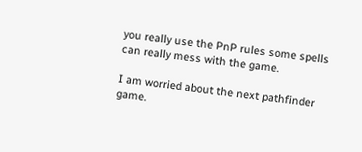you really use the PnP rules some spells can really mess with the game.

I am worried about the next pathfinder game.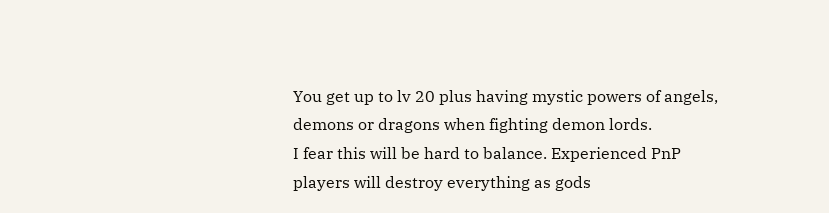You get up to lv 20 plus having mystic powers of angels, demons or dragons when fighting demon lords.
I fear this will be hard to balance. Experienced PnP players will destroy everything as gods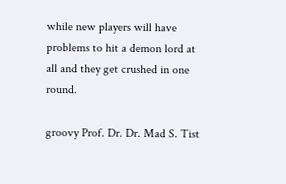while new players will have problems to hit a demon lord at all and they get crushed in one round.

groovy Prof. Dr. Dr. Mad S. Tist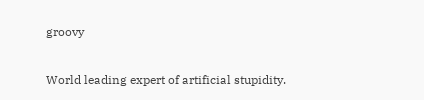groovy

World leading expert of artificial stupidity.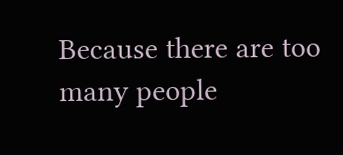Because there are too many people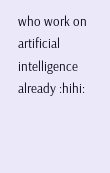who work on artificial intelligence already :hihi: